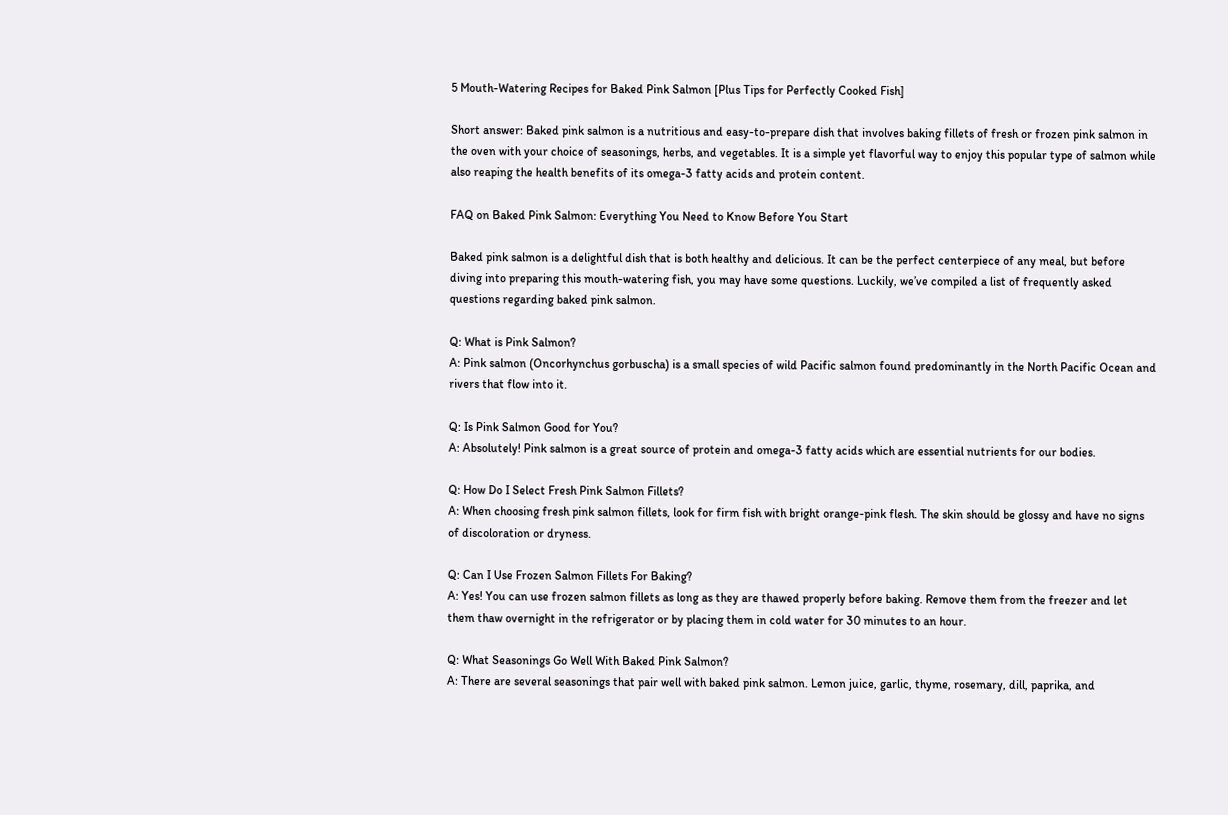5 Mouth-Watering Recipes for Baked Pink Salmon [Plus Tips for Perfectly Cooked Fish]

Short answer: Baked pink salmon is a nutritious and easy-to-prepare dish that involves baking fillets of fresh or frozen pink salmon in the oven with your choice of seasonings, herbs, and vegetables. It is a simple yet flavorful way to enjoy this popular type of salmon while also reaping the health benefits of its omega-3 fatty acids and protein content.

FAQ on Baked Pink Salmon: Everything You Need to Know Before You Start

Baked pink salmon is a delightful dish that is both healthy and delicious. It can be the perfect centerpiece of any meal, but before diving into preparing this mouth-watering fish, you may have some questions. Luckily, we’ve compiled a list of frequently asked questions regarding baked pink salmon.

Q: What is Pink Salmon?
A: Pink salmon (Oncorhynchus gorbuscha) is a small species of wild Pacific salmon found predominantly in the North Pacific Ocean and rivers that flow into it.

Q: Is Pink Salmon Good for You?
A: Absolutely! Pink salmon is a great source of protein and omega-3 fatty acids which are essential nutrients for our bodies.

Q: How Do I Select Fresh Pink Salmon Fillets?
A: When choosing fresh pink salmon fillets, look for firm fish with bright orange-pink flesh. The skin should be glossy and have no signs of discoloration or dryness.

Q: Can I Use Frozen Salmon Fillets For Baking?
A: Yes! You can use frozen salmon fillets as long as they are thawed properly before baking. Remove them from the freezer and let them thaw overnight in the refrigerator or by placing them in cold water for 30 minutes to an hour.

Q: What Seasonings Go Well With Baked Pink Salmon?
A: There are several seasonings that pair well with baked pink salmon. Lemon juice, garlic, thyme, rosemary, dill, paprika, and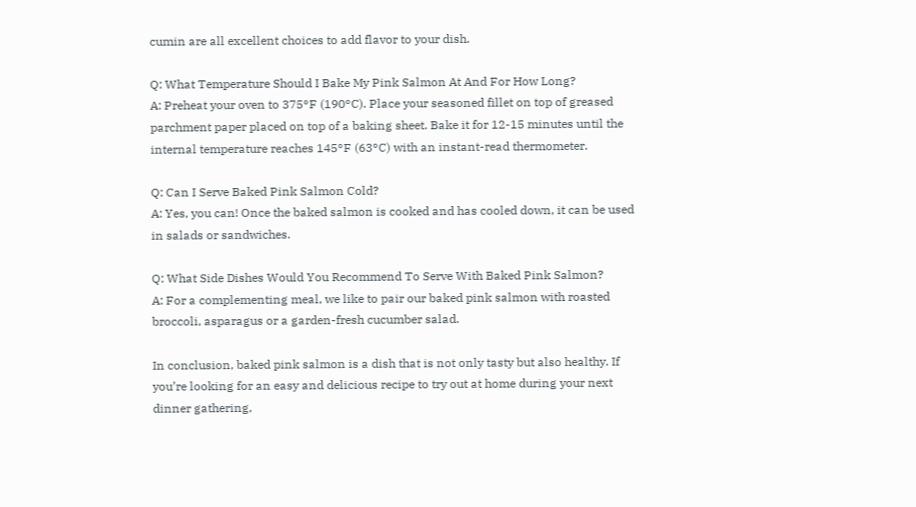cumin are all excellent choices to add flavor to your dish.

Q: What Temperature Should I Bake My Pink Salmon At And For How Long?
A: Preheat your oven to 375°F (190°C). Place your seasoned fillet on top of greased parchment paper placed on top of a baking sheet. Bake it for 12-15 minutes until the internal temperature reaches 145°F (63°C) with an instant-read thermometer.

Q: Can I Serve Baked Pink Salmon Cold?
A: Yes, you can! Once the baked salmon is cooked and has cooled down, it can be used in salads or sandwiches.

Q: What Side Dishes Would You Recommend To Serve With Baked Pink Salmon?
A: For a complementing meal, we like to pair our baked pink salmon with roasted broccoli, asparagus or a garden-fresh cucumber salad.

In conclusion, baked pink salmon is a dish that is not only tasty but also healthy. If you’re looking for an easy and delicious recipe to try out at home during your next dinner gathering,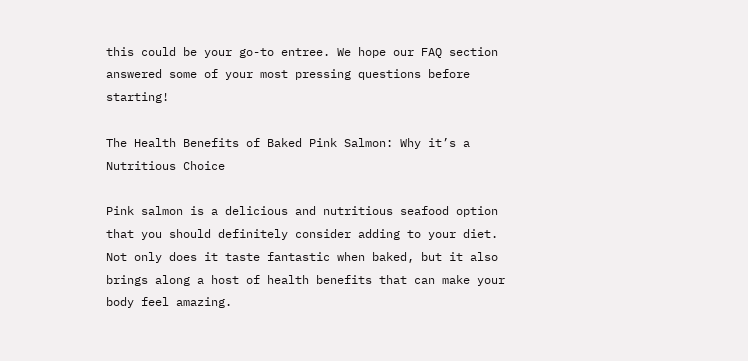this could be your go-to entree. We hope our FAQ section answered some of your most pressing questions before starting!

The Health Benefits of Baked Pink Salmon: Why it’s a Nutritious Choice

Pink salmon is a delicious and nutritious seafood option that you should definitely consider adding to your diet. Not only does it taste fantastic when baked, but it also brings along a host of health benefits that can make your body feel amazing.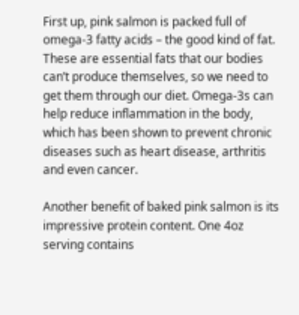First up, pink salmon is packed full of omega-3 fatty acids – the good kind of fat. These are essential fats that our bodies can’t produce themselves, so we need to get them through our diet. Omega-3s can help reduce inflammation in the body, which has been shown to prevent chronic diseases such as heart disease, arthritis and even cancer.

Another benefit of baked pink salmon is its impressive protein content. One 4oz serving contains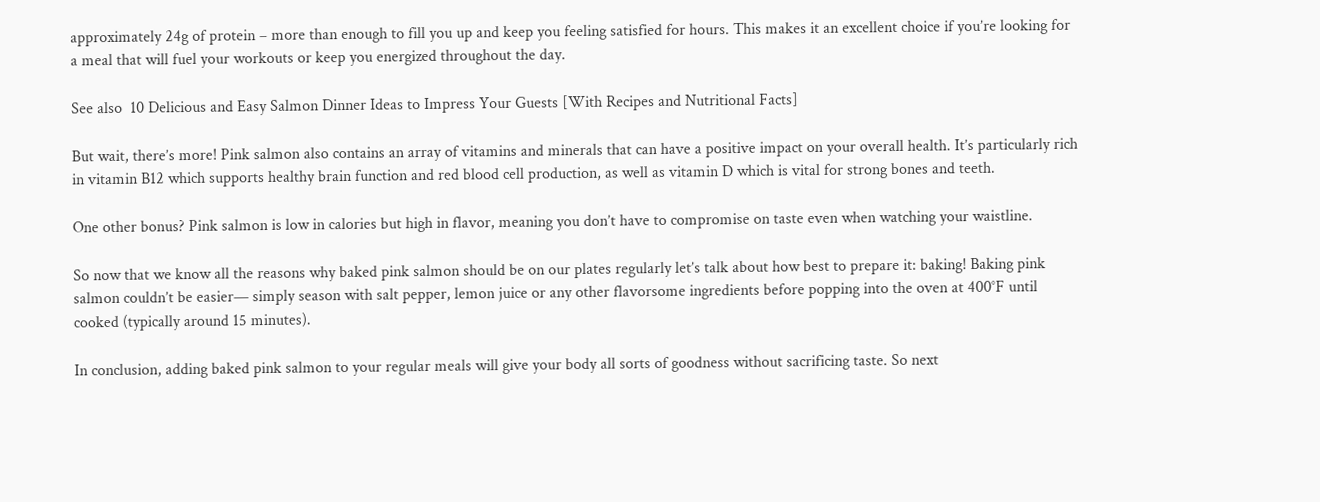approximately 24g of protein – more than enough to fill you up and keep you feeling satisfied for hours. This makes it an excellent choice if you’re looking for a meal that will fuel your workouts or keep you energized throughout the day.

See also  10 Delicious and Easy Salmon Dinner Ideas to Impress Your Guests [With Recipes and Nutritional Facts]

But wait, there’s more! Pink salmon also contains an array of vitamins and minerals that can have a positive impact on your overall health. It’s particularly rich in vitamin B12 which supports healthy brain function and red blood cell production, as well as vitamin D which is vital for strong bones and teeth.

One other bonus? Pink salmon is low in calories but high in flavor, meaning you don’t have to compromise on taste even when watching your waistline.

So now that we know all the reasons why baked pink salmon should be on our plates regularly let’s talk about how best to prepare it: baking! Baking pink salmon couldn’t be easier— simply season with salt pepper, lemon juice or any other flavorsome ingredients before popping into the oven at 400°F until cooked (typically around 15 minutes).

In conclusion, adding baked pink salmon to your regular meals will give your body all sorts of goodness without sacrificing taste. So next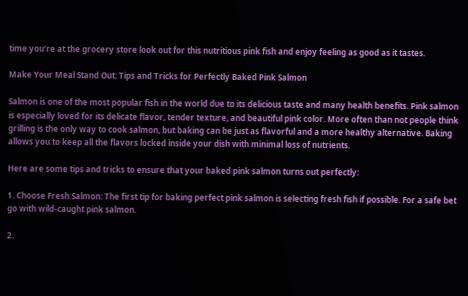time you’re at the grocery store look out for this nutritious pink fish and enjoy feeling as good as it tastes.

Make Your Meal Stand Out: Tips and Tricks for Perfectly Baked Pink Salmon

Salmon is one of the most popular fish in the world due to its delicious taste and many health benefits. Pink salmon is especially loved for its delicate flavor, tender texture, and beautiful pink color. More often than not people think grilling is the only way to cook salmon, but baking can be just as flavorful and a more healthy alternative. Baking allows you to keep all the flavors locked inside your dish with minimal loss of nutrients.

Here are some tips and tricks to ensure that your baked pink salmon turns out perfectly:

1. Choose Fresh Salmon: The first tip for baking perfect pink salmon is selecting fresh fish if possible. For a safe bet go with wild-caught pink salmon.

2.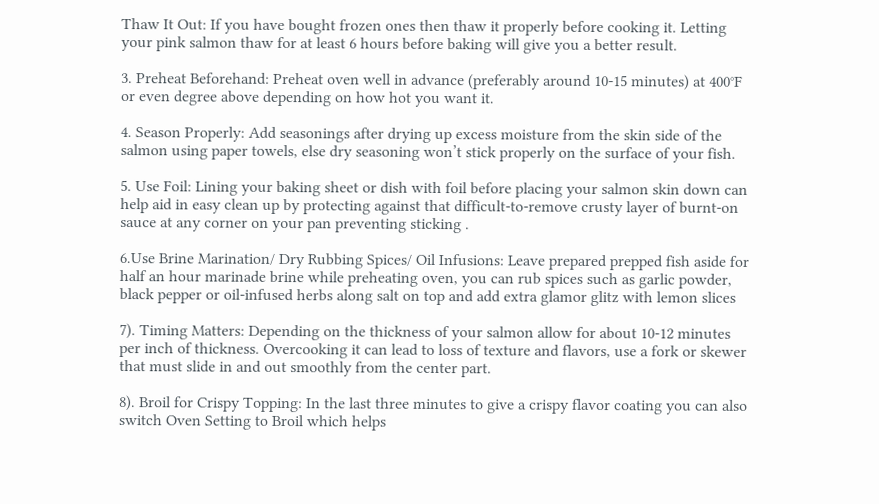Thaw It Out: If you have bought frozen ones then thaw it properly before cooking it. Letting your pink salmon thaw for at least 6 hours before baking will give you a better result.

3. Preheat Beforehand: Preheat oven well in advance (preferably around 10-15 minutes) at 400°F or even degree above depending on how hot you want it.

4. Season Properly: Add seasonings after drying up excess moisture from the skin side of the salmon using paper towels, else dry seasoning won’t stick properly on the surface of your fish.

5. Use Foil: Lining your baking sheet or dish with foil before placing your salmon skin down can help aid in easy clean up by protecting against that difficult-to-remove crusty layer of burnt-on sauce at any corner on your pan preventing sticking .

6.Use Brine Marination/ Dry Rubbing Spices/ Oil Infusions: Leave prepared prepped fish aside for half an hour marinade brine while preheating oven, you can rub spices such as garlic powder, black pepper or oil-infused herbs along salt on top and add extra glamor glitz with lemon slices

7). Timing Matters: Depending on the thickness of your salmon allow for about 10-12 minutes per inch of thickness. Overcooking it can lead to loss of texture and flavors, use a fork or skewer that must slide in and out smoothly from the center part.

8). Broil for Crispy Topping: In the last three minutes to give a crispy flavor coating you can also switch Oven Setting to Broil which helps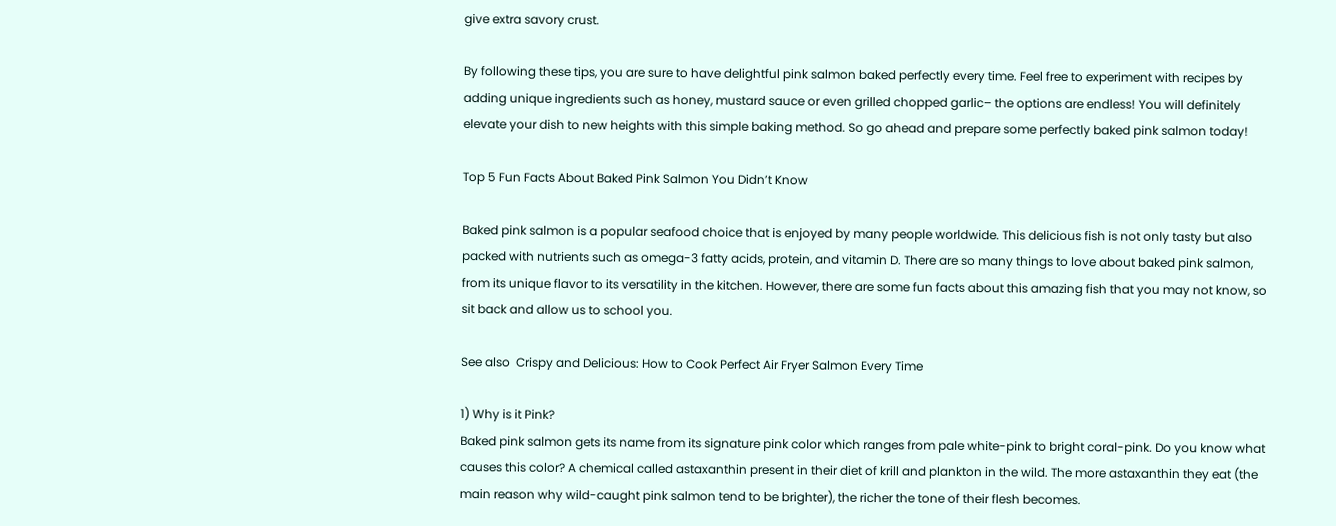give extra savory crust.

By following these tips, you are sure to have delightful pink salmon baked perfectly every time. Feel free to experiment with recipes by adding unique ingredients such as honey, mustard sauce or even grilled chopped garlic– the options are endless! You will definitely elevate your dish to new heights with this simple baking method. So go ahead and prepare some perfectly baked pink salmon today!

Top 5 Fun Facts About Baked Pink Salmon You Didn’t Know

Baked pink salmon is a popular seafood choice that is enjoyed by many people worldwide. This delicious fish is not only tasty but also packed with nutrients such as omega-3 fatty acids, protein, and vitamin D. There are so many things to love about baked pink salmon, from its unique flavor to its versatility in the kitchen. However, there are some fun facts about this amazing fish that you may not know, so sit back and allow us to school you.

See also  Crispy and Delicious: How to Cook Perfect Air Fryer Salmon Every Time

1) Why is it Pink?
Baked pink salmon gets its name from its signature pink color which ranges from pale white-pink to bright coral-pink. Do you know what causes this color? A chemical called astaxanthin present in their diet of krill and plankton in the wild. The more astaxanthin they eat (the main reason why wild-caught pink salmon tend to be brighter), the richer the tone of their flesh becomes.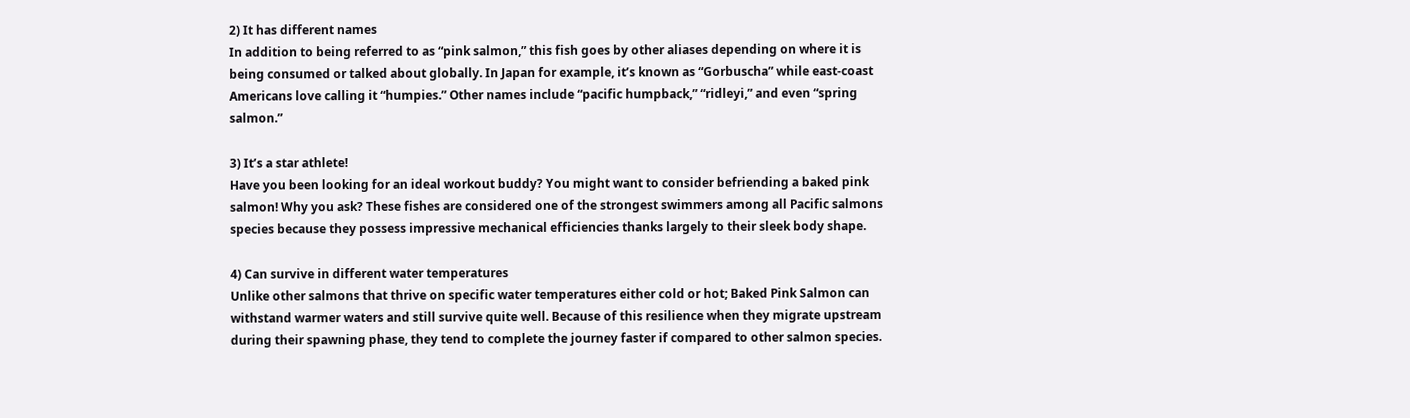2) It has different names
In addition to being referred to as “pink salmon,” this fish goes by other aliases depending on where it is being consumed or talked about globally. In Japan for example, it’s known as “Gorbuscha” while east-coast Americans love calling it “humpies.” Other names include “pacific humpback,” “ridleyi,” and even “spring salmon.”

3) It’s a star athlete!
Have you been looking for an ideal workout buddy? You might want to consider befriending a baked pink salmon! Why you ask? These fishes are considered one of the strongest swimmers among all Pacific salmons species because they possess impressive mechanical efficiencies thanks largely to their sleek body shape.

4) Can survive in different water temperatures
Unlike other salmons that thrive on specific water temperatures either cold or hot; Baked Pink Salmon can withstand warmer waters and still survive quite well. Because of this resilience when they migrate upstream during their spawning phase, they tend to complete the journey faster if compared to other salmon species.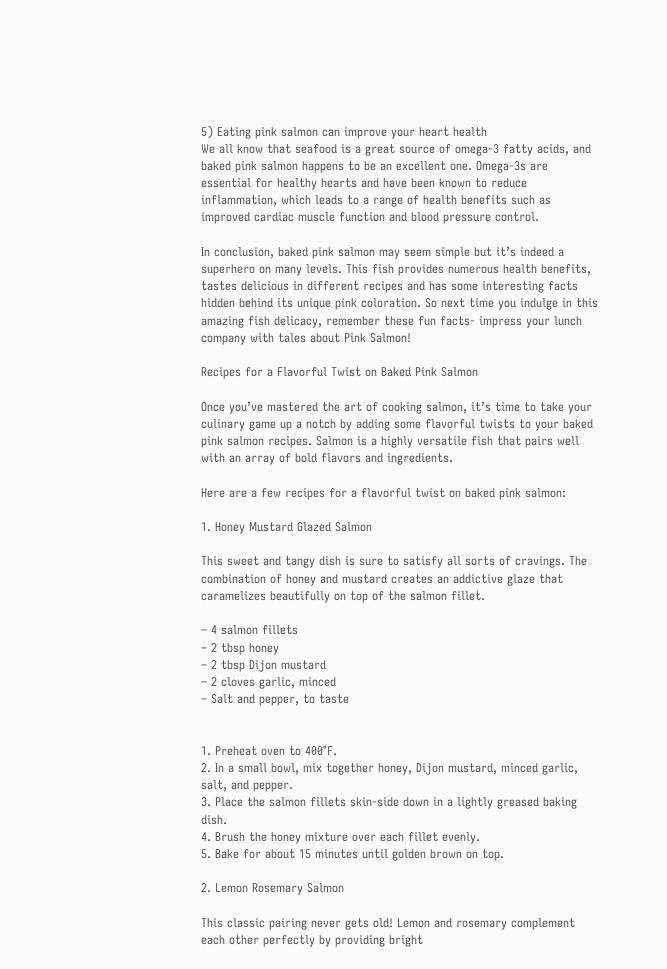5) Eating pink salmon can improve your heart health
We all know that seafood is a great source of omega-3 fatty acids, and baked pink salmon happens to be an excellent one. Omega-3s are essential for healthy hearts and have been known to reduce inflammation, which leads to a range of health benefits such as improved cardiac muscle function and blood pressure control.

In conclusion, baked pink salmon may seem simple but it’s indeed a superhero on many levels. This fish provides numerous health benefits, tastes delicious in different recipes and has some interesting facts hidden behind its unique pink coloration. So next time you indulge in this amazing fish delicacy, remember these fun facts- impress your lunch company with tales about Pink Salmon!

Recipes for a Flavorful Twist on Baked Pink Salmon

Once you’ve mastered the art of cooking salmon, it’s time to take your culinary game up a notch by adding some flavorful twists to your baked pink salmon recipes. Salmon is a highly versatile fish that pairs well with an array of bold flavors and ingredients.

Here are a few recipes for a flavorful twist on baked pink salmon:

1. Honey Mustard Glazed Salmon

This sweet and tangy dish is sure to satisfy all sorts of cravings. The combination of honey and mustard creates an addictive glaze that caramelizes beautifully on top of the salmon fillet.

– 4 salmon fillets
– 2 tbsp honey
– 2 tbsp Dijon mustard
– 2 cloves garlic, minced
– Salt and pepper, to taste


1. Preheat oven to 400°F.
2. In a small bowl, mix together honey, Dijon mustard, minced garlic, salt, and pepper.
3. Place the salmon fillets skin-side down in a lightly greased baking dish.
4. Brush the honey mixture over each fillet evenly.
5. Bake for about 15 minutes until golden brown on top.

2. Lemon Rosemary Salmon

This classic pairing never gets old! Lemon and rosemary complement each other perfectly by providing bright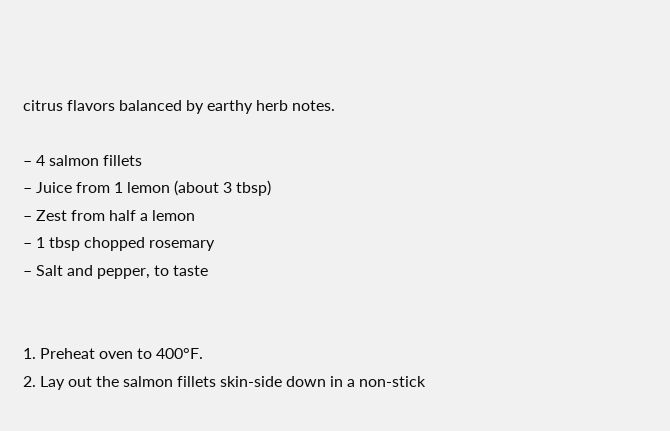citrus flavors balanced by earthy herb notes.

– 4 salmon fillets
– Juice from 1 lemon (about 3 tbsp)
– Zest from half a lemon
– 1 tbsp chopped rosemary
– Salt and pepper, to taste


1. Preheat oven to 400°F.
2. Lay out the salmon fillets skin-side down in a non-stick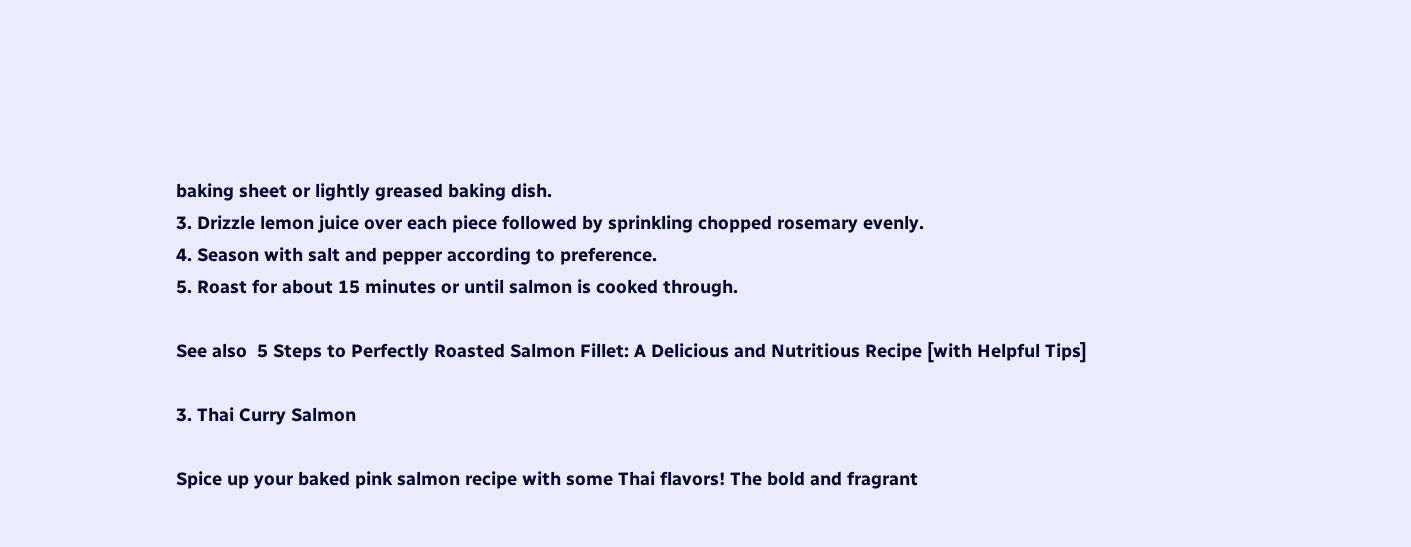baking sheet or lightly greased baking dish.
3. Drizzle lemon juice over each piece followed by sprinkling chopped rosemary evenly.
4. Season with salt and pepper according to preference.
5. Roast for about 15 minutes or until salmon is cooked through.

See also  5 Steps to Perfectly Roasted Salmon Fillet: A Delicious and Nutritious Recipe [with Helpful Tips]

3. Thai Curry Salmon

Spice up your baked pink salmon recipe with some Thai flavors! The bold and fragrant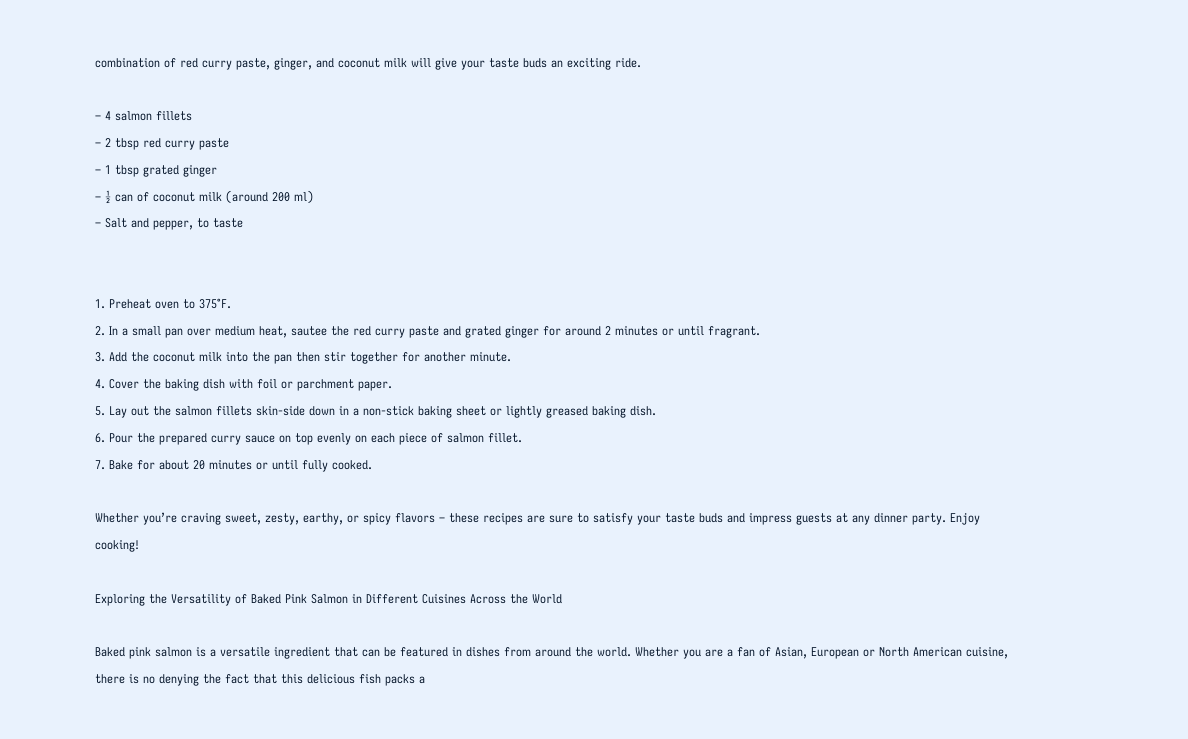combination of red curry paste, ginger, and coconut milk will give your taste buds an exciting ride.

– 4 salmon fillets
– 2 tbsp red curry paste
– 1 tbsp grated ginger
– ½ can of coconut milk (around 200 ml)
– Salt and pepper, to taste


1. Preheat oven to 375°F.
2. In a small pan over medium heat, sautee the red curry paste and grated ginger for around 2 minutes or until fragrant.
3. Add the coconut milk into the pan then stir together for another minute.
4. Cover the baking dish with foil or parchment paper.
5. Lay out the salmon fillets skin-side down in a non-stick baking sheet or lightly greased baking dish.
6. Pour the prepared curry sauce on top evenly on each piece of salmon fillet.
7. Bake for about 20 minutes or until fully cooked.

Whether you’re craving sweet, zesty, earthy, or spicy flavors – these recipes are sure to satisfy your taste buds and impress guests at any dinner party. Enjoy cooking!

Exploring the Versatility of Baked Pink Salmon in Different Cuisines Across the World

Baked pink salmon is a versatile ingredient that can be featured in dishes from around the world. Whether you are a fan of Asian, European or North American cuisine, there is no denying the fact that this delicious fish packs a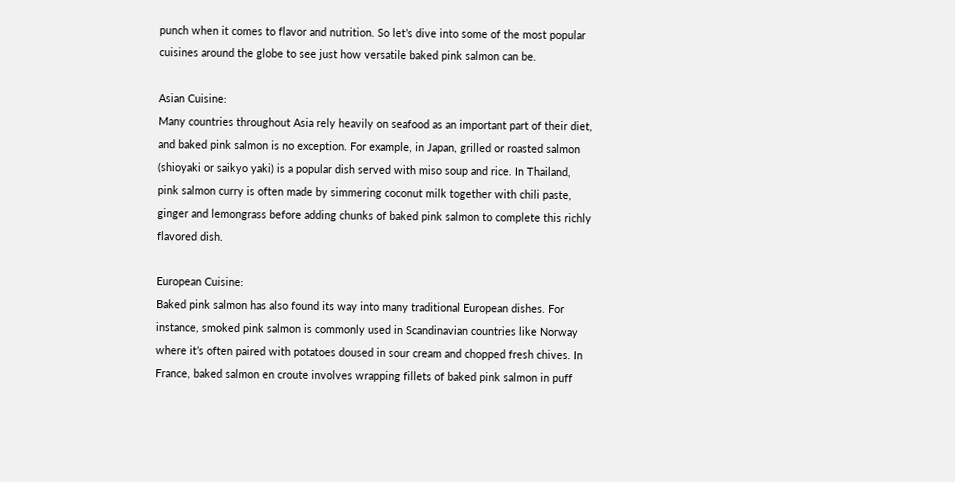punch when it comes to flavor and nutrition. So let’s dive into some of the most popular cuisines around the globe to see just how versatile baked pink salmon can be.

Asian Cuisine:
Many countries throughout Asia rely heavily on seafood as an important part of their diet, and baked pink salmon is no exception. For example, in Japan, grilled or roasted salmon (shioyaki or saikyo yaki) is a popular dish served with miso soup and rice. In Thailand, pink salmon curry is often made by simmering coconut milk together with chili paste, ginger and lemongrass before adding chunks of baked pink salmon to complete this richly flavored dish.

European Cuisine:
Baked pink salmon has also found its way into many traditional European dishes. For instance, smoked pink salmon is commonly used in Scandinavian countries like Norway where it’s often paired with potatoes doused in sour cream and chopped fresh chives. In France, baked salmon en croute involves wrapping fillets of baked pink salmon in puff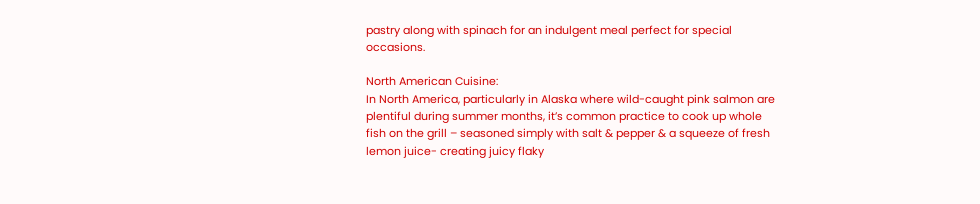pastry along with spinach for an indulgent meal perfect for special occasions.

North American Cuisine:
In North America, particularly in Alaska where wild-caught pink salmon are plentiful during summer months, it’s common practice to cook up whole fish on the grill – seasoned simply with salt & pepper & a squeeze of fresh lemon juice- creating juicy flaky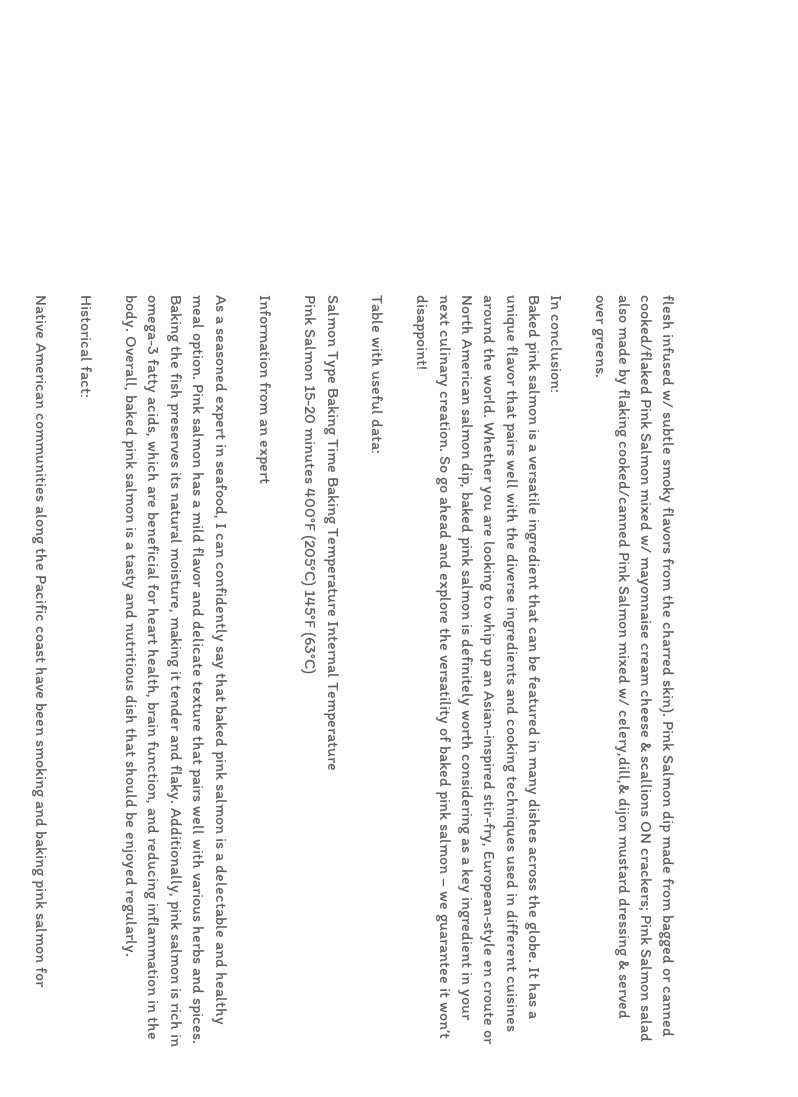flesh infused w/ subtle smoky flavors from the charred skin). Pink Salmon dip made from bagged or canned cooked/flaked Pink Salmon mixed w/ mayonnaise cream cheese & scallions ON crackers; Pink Salmon salad also made by flaking cooked/canned Pink Salmon mixed w/ celery,dill,& dijon mustard dressing & served over greens.

In conclusion:
Baked pink salmon is a versatile ingredient that can be featured in many dishes across the globe. It has a unique flavor that pairs well with the diverse ingredients and cooking techniques used in different cuisines around the world. Whether you are looking to whip up an Asian-inspired stir-fry, European-style en croute or North American salmon dip, baked pink salmon is definitely worth considering as a key ingredient in your next culinary creation. So go ahead and explore the versatility of baked pink salmon – we guarantee it won’t disappoint!

Table with useful data:

Salmon Type Baking Time Baking Temperature Internal Temperature
Pink Salmon 15-20 minutes 400°F (205°C) 145°F (63°C)

Information from an expert

As a seasoned expert in seafood, I can confidently say that baked pink salmon is a delectable and healthy meal option. Pink salmon has a mild flavor and delicate texture that pairs well with various herbs and spices. Baking the fish preserves its natural moisture, making it tender and flaky. Additionally, pink salmon is rich in omega-3 fatty acids, which are beneficial for heart health, brain function, and reducing inflammation in the body. Overall, baked pink salmon is a tasty and nutritious dish that should be enjoyed regularly.

Historical fact:

Native American communities along the Pacific coast have been smoking and baking pink salmon for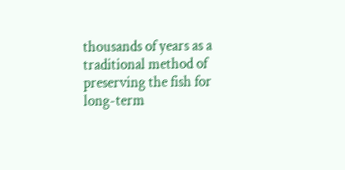thousands of years as a traditional method of preserving the fish for long-term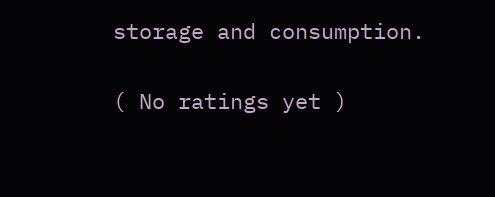storage and consumption.

( No ratings yet )